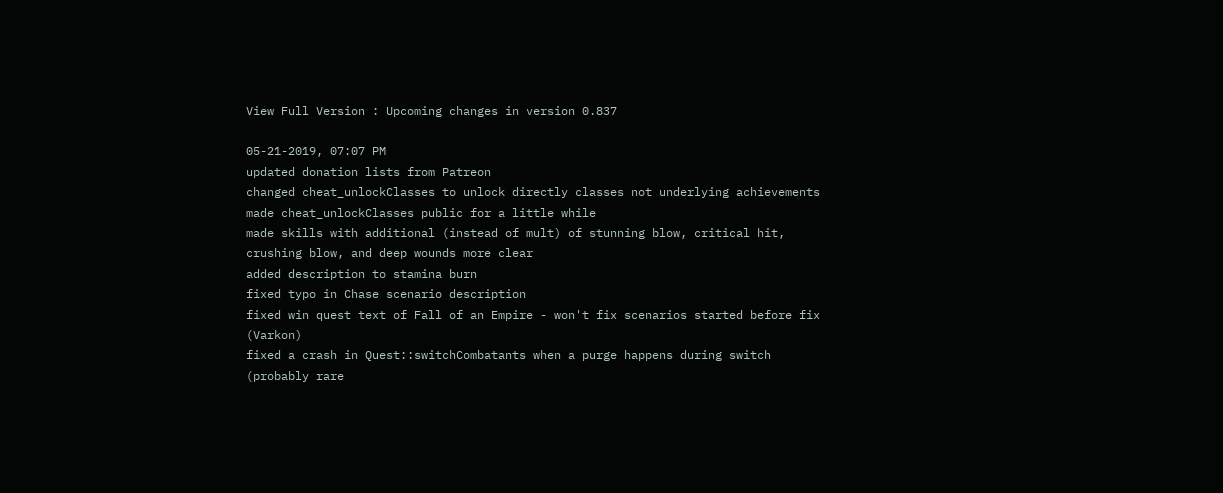View Full Version : Upcoming changes in version 0.837

05-21-2019, 07:07 PM
updated donation lists from Patreon
changed cheat_unlockClasses to unlock directly classes not underlying achievements
made cheat_unlockClasses public for a little while
made skills with additional (instead of mult) of stunning blow, critical hit, crushing blow, and deep wounds more clear
added description to stamina burn
fixed typo in Chase scenario description
fixed win quest text of Fall of an Empire - won't fix scenarios started before fix (Varkon)
fixed a crash in Quest::switchCombatants when a purge happens during switch (probably rare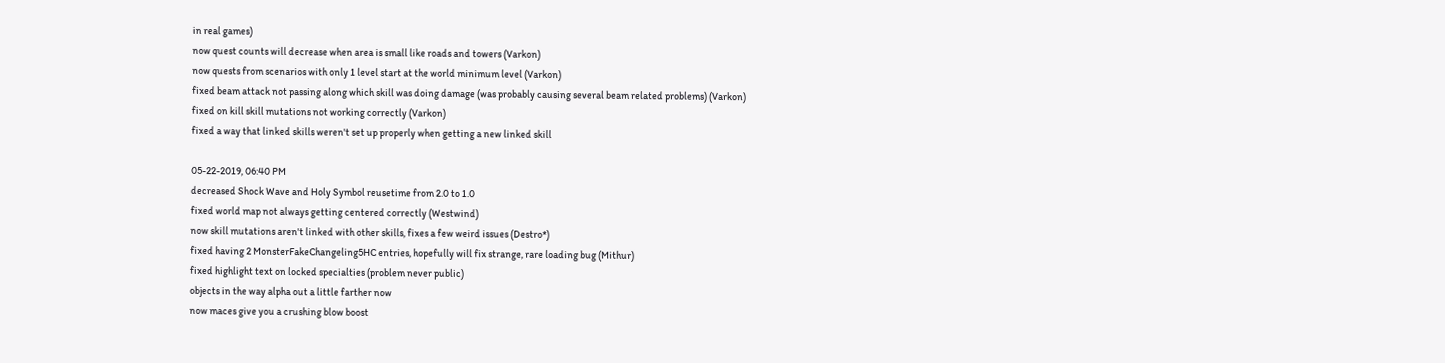in real games)
now quest counts will decrease when area is small like roads and towers (Varkon)
now quests from scenarios with only 1 level start at the world minimum level (Varkon)
fixed beam attack not passing along which skill was doing damage (was probably causing several beam related problems) (Varkon)
fixed on kill skill mutations not working correctly (Varkon)
fixed a way that linked skills weren't set up properly when getting a new linked skill

05-22-2019, 06:40 PM
decreased Shock Wave and Holy Symbol reusetime from 2.0 to 1.0
fixed world map not always getting centered correctly (Westwind)
now skill mutations aren't linked with other skills, fixes a few weird issues (Destro*)
fixed having 2 MonsterFakeChangeling5HC entries, hopefully will fix strange, rare loading bug (Mithur)
fixed highlight text on locked specialties (problem never public)
objects in the way alpha out a little farther now
now maces give you a crushing blow boost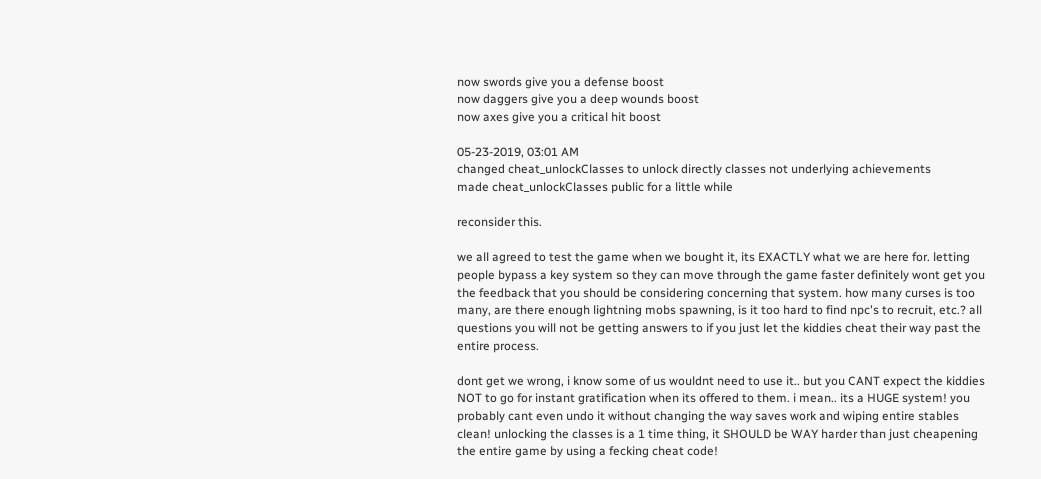now swords give you a defense boost
now daggers give you a deep wounds boost
now axes give you a critical hit boost

05-23-2019, 03:01 AM
changed cheat_unlockClasses to unlock directly classes not underlying achievements
made cheat_unlockClasses public for a little while

reconsider this.

we all agreed to test the game when we bought it, its EXACTLY what we are here for. letting people bypass a key system so they can move through the game faster definitely wont get you the feedback that you should be considering concerning that system. how many curses is too many, are there enough lightning mobs spawning, is it too hard to find npc's to recruit, etc.? all questions you will not be getting answers to if you just let the kiddies cheat their way past the entire process.

dont get we wrong, i know some of us wouldnt need to use it.. but you CANT expect the kiddies NOT to go for instant gratification when its offered to them. i mean.. its a HUGE system! you probably cant even undo it without changing the way saves work and wiping entire stables clean! unlocking the classes is a 1 time thing, it SHOULD be WAY harder than just cheapening the entire game by using a fecking cheat code!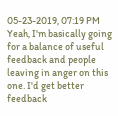05-23-2019, 07:19 PM
Yeah, I'm basically going for a balance of useful feedback and people leaving in anger on this one. I'd get better feedback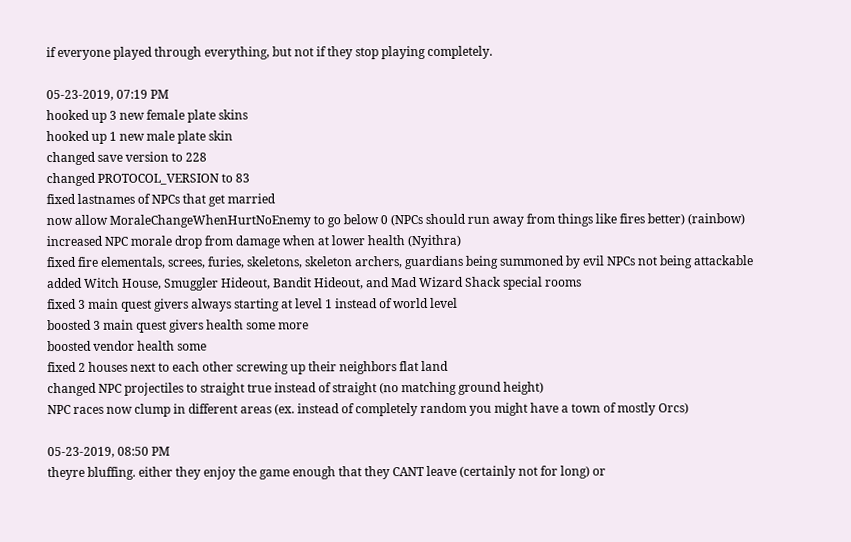if everyone played through everything, but not if they stop playing completely.

05-23-2019, 07:19 PM
hooked up 3 new female plate skins
hooked up 1 new male plate skin
changed save version to 228
changed PROTOCOL_VERSION to 83
fixed lastnames of NPCs that get married
now allow MoraleChangeWhenHurtNoEnemy to go below 0 (NPCs should run away from things like fires better) (rainbow)
increased NPC morale drop from damage when at lower health (Nyithra)
fixed fire elementals, screes, furies, skeletons, skeleton archers, guardians being summoned by evil NPCs not being attackable
added Witch House, Smuggler Hideout, Bandit Hideout, and Mad Wizard Shack special rooms
fixed 3 main quest givers always starting at level 1 instead of world level
boosted 3 main quest givers health some more
boosted vendor health some
fixed 2 houses next to each other screwing up their neighbors flat land
changed NPC projectiles to straight true instead of straight (no matching ground height)
NPC races now clump in different areas (ex. instead of completely random you might have a town of mostly Orcs)

05-23-2019, 08:50 PM
theyre bluffing. either they enjoy the game enough that they CANT leave (certainly not for long) or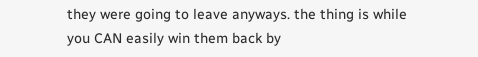they were going to leave anyways. the thing is while you CAN easily win them back by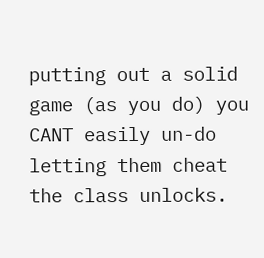putting out a solid game (as you do) you CANT easily un-do letting them cheat the class unlocks.